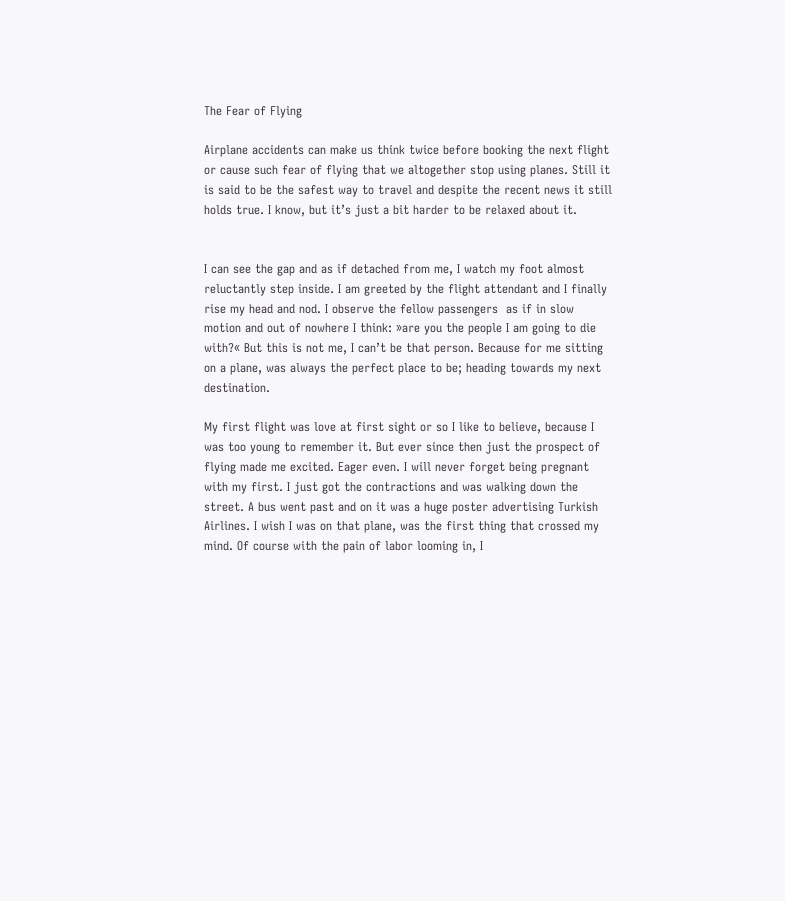The Fear of Flying

Airplane accidents can make us think twice before booking the next flight or cause such fear of flying that we altogether stop using planes. Still it is said to be the safest way to travel and despite the recent news it still holds true. I know, but it’s just a bit harder to be relaxed about it.


I can see the gap and as if detached from me, I watch my foot almost reluctantly step inside. I am greeted by the flight attendant and I finally rise my head and nod. I observe the fellow passengers  as if in slow motion and out of nowhere I think: »are you the people I am going to die with?« But this is not me, I can’t be that person. Because for me sitting on a plane, was always the perfect place to be; heading towards my next destination.

My first flight was love at first sight or so I like to believe, because I was too young to remember it. But ever since then just the prospect of flying made me excited. Eager even. I will never forget being pregnant with my first. I just got the contractions and was walking down the street. A bus went past and on it was a huge poster advertising Turkish Airlines. I wish I was on that plane, was the first thing that crossed my mind. Of course with the pain of labor looming in, I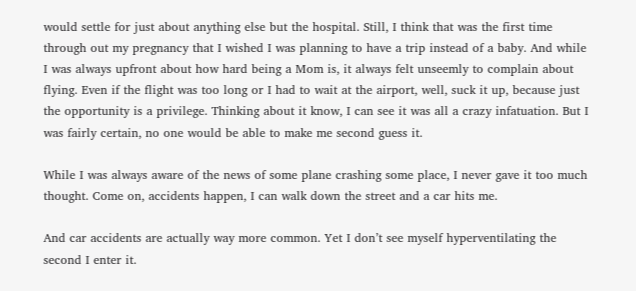would settle for just about anything else but the hospital. Still, I think that was the first time through out my pregnancy that I wished I was planning to have a trip instead of a baby. And while I was always upfront about how hard being a Mom is, it always felt unseemly to complain about flying. Even if the flight was too long or I had to wait at the airport, well, suck it up, because just the opportunity is a privilege. Thinking about it know, I can see it was all a crazy infatuation. But I was fairly certain, no one would be able to make me second guess it.

While I was always aware of the news of some plane crashing some place, I never gave it too much thought. Come on, accidents happen, I can walk down the street and a car hits me.

And car accidents are actually way more common. Yet I don’t see myself hyperventilating the second I enter it.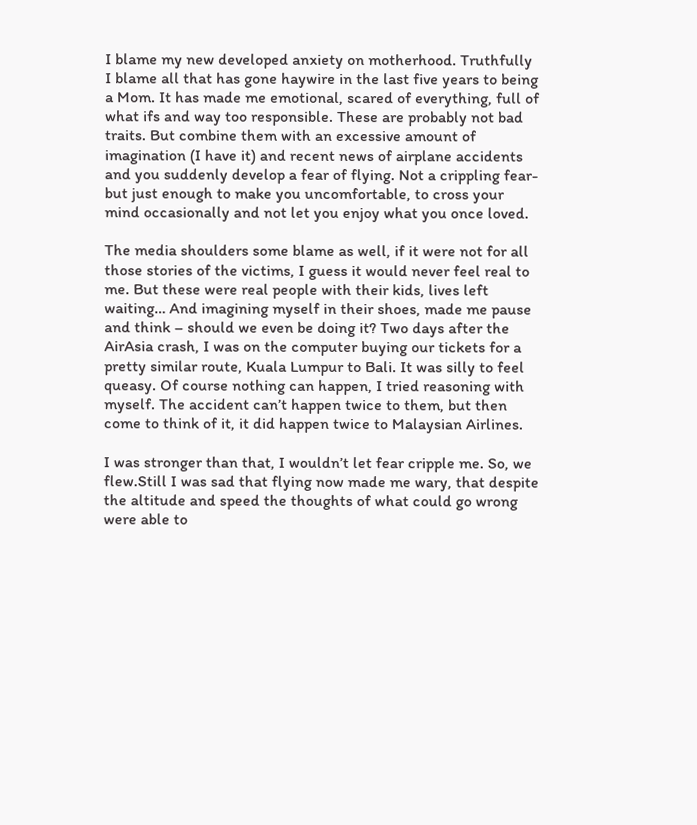I blame my new developed anxiety on motherhood. Truthfully I blame all that has gone haywire in the last five years to being a Mom. It has made me emotional, scared of everything, full of what ifs and way too responsible. These are probably not bad traits. But combine them with an excessive amount of imagination (I have it) and recent news of airplane accidents and you suddenly develop a fear of flying. Not a crippling fear- but just enough to make you uncomfortable, to cross your mind occasionally and not let you enjoy what you once loved.

The media shoulders some blame as well, if it were not for all those stories of the victims, I guess it would never feel real to me. But these were real people with their kids, lives left waiting… And imagining myself in their shoes, made me pause and think – should we even be doing it? Two days after the AirAsia crash, I was on the computer buying our tickets for a pretty similar route, Kuala Lumpur to Bali. It was silly to feel queasy. Of course nothing can happen, I tried reasoning with myself. The accident can’t happen twice to them, but then come to think of it, it did happen twice to Malaysian Airlines.

I was stronger than that, I wouldn’t let fear cripple me. So, we flew.Still I was sad that flying now made me wary, that despite the altitude and speed the thoughts of what could go wrong were able to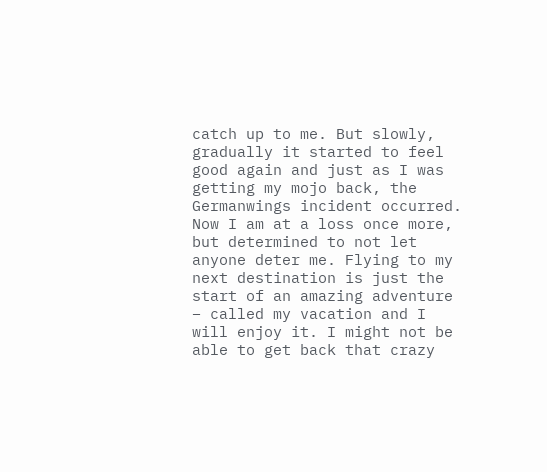catch up to me. But slowly, gradually it started to feel good again and just as I was getting my mojo back, the Germanwings incident occurred. Now I am at a loss once more, but determined to not let anyone deter me. Flying to my next destination is just the start of an amazing adventure – called my vacation and I will enjoy it. I might not be able to get back that crazy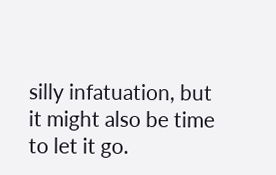silly infatuation, but it might also be time to let it go.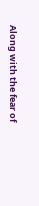Along with the fear of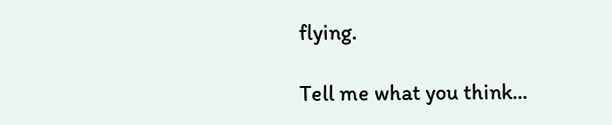flying.

Tell me what you think...